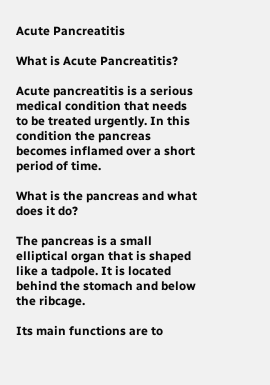Acute Pancreatitis

What is Acute Pancreatitis?

Acute pancreatitis is a serious medical condition that needs to be treated urgently. In this condition the pancreas becomes inflamed over a short period of time.

What is the pancreas and what does it do?

The pancreas is a small elliptical organ that is shaped like a tadpole. It is located behind the stomach and below the ribcage.

Its main functions are to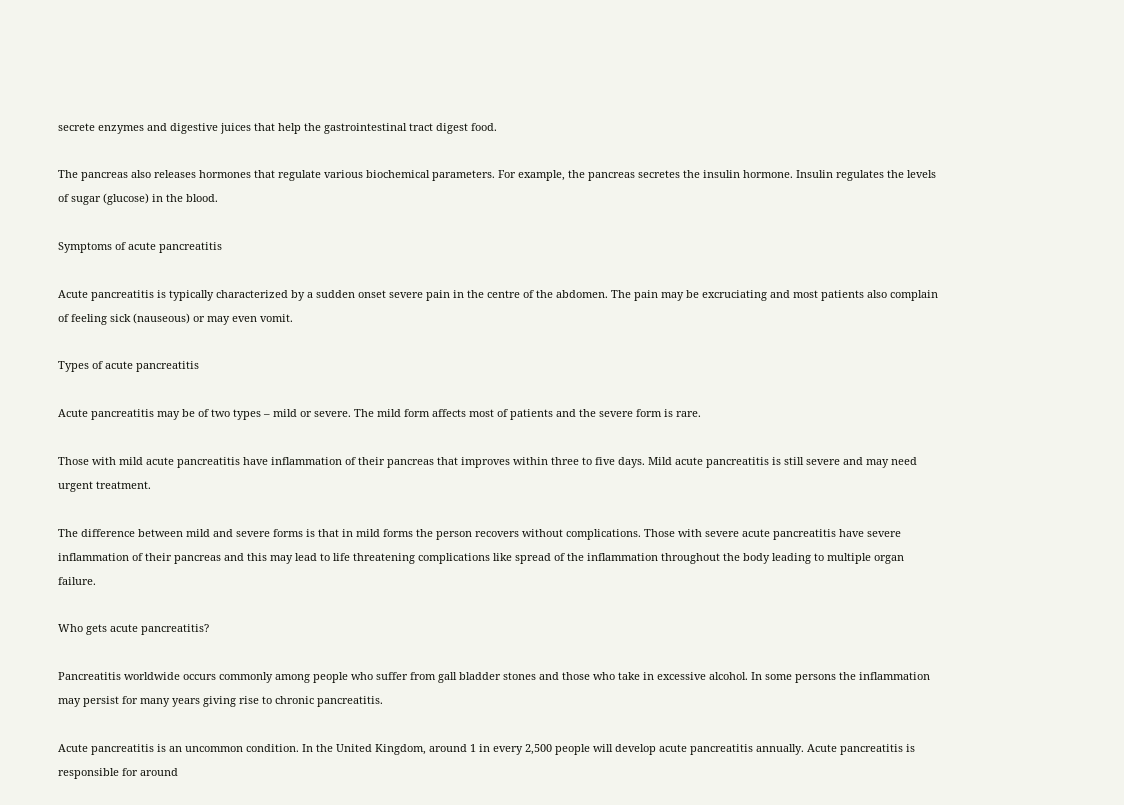secrete enzymes and digestive juices that help the gastrointestinal tract digest food.

The pancreas also releases hormones that regulate various biochemical parameters. For example, the pancreas secretes the insulin hormone. Insulin regulates the levels of sugar (glucose) in the blood.

Symptoms of acute pancreatitis

Acute pancreatitis is typically characterized by a sudden onset severe pain in the centre of the abdomen. The pain may be excruciating and most patients also complain of feeling sick (nauseous) or may even vomit.

Types of acute pancreatitis

Acute pancreatitis may be of two types – mild or severe. The mild form affects most of patients and the severe form is rare.

Those with mild acute pancreatitis have inflammation of their pancreas that improves within three to five days. Mild acute pancreatitis is still severe and may need urgent treatment.

The difference between mild and severe forms is that in mild forms the person recovers without complications. Those with severe acute pancreatitis have severe inflammation of their pancreas and this may lead to life threatening complications like spread of the inflammation throughout the body leading to multiple organ failure.

Who gets acute pancreatitis?

Pancreatitis worldwide occurs commonly among people who suffer from gall bladder stones and those who take in excessive alcohol. In some persons the inflammation may persist for many years giving rise to chronic pancreatitis.

Acute pancreatitis is an uncommon condition. In the United Kingdom, around 1 in every 2,500 people will develop acute pancreatitis annually. Acute pancreatitis is responsible for around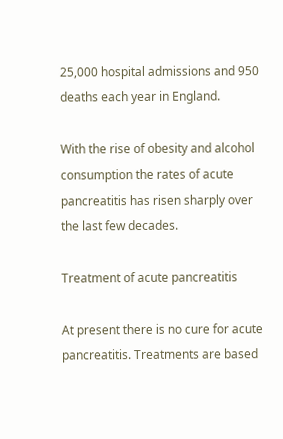25,000 hospital admissions and 950 deaths each year in England.

With the rise of obesity and alcohol consumption the rates of acute pancreatitis has risen sharply over the last few decades.

Treatment of acute pancreatitis

At present there is no cure for acute pancreatitis. Treatments are based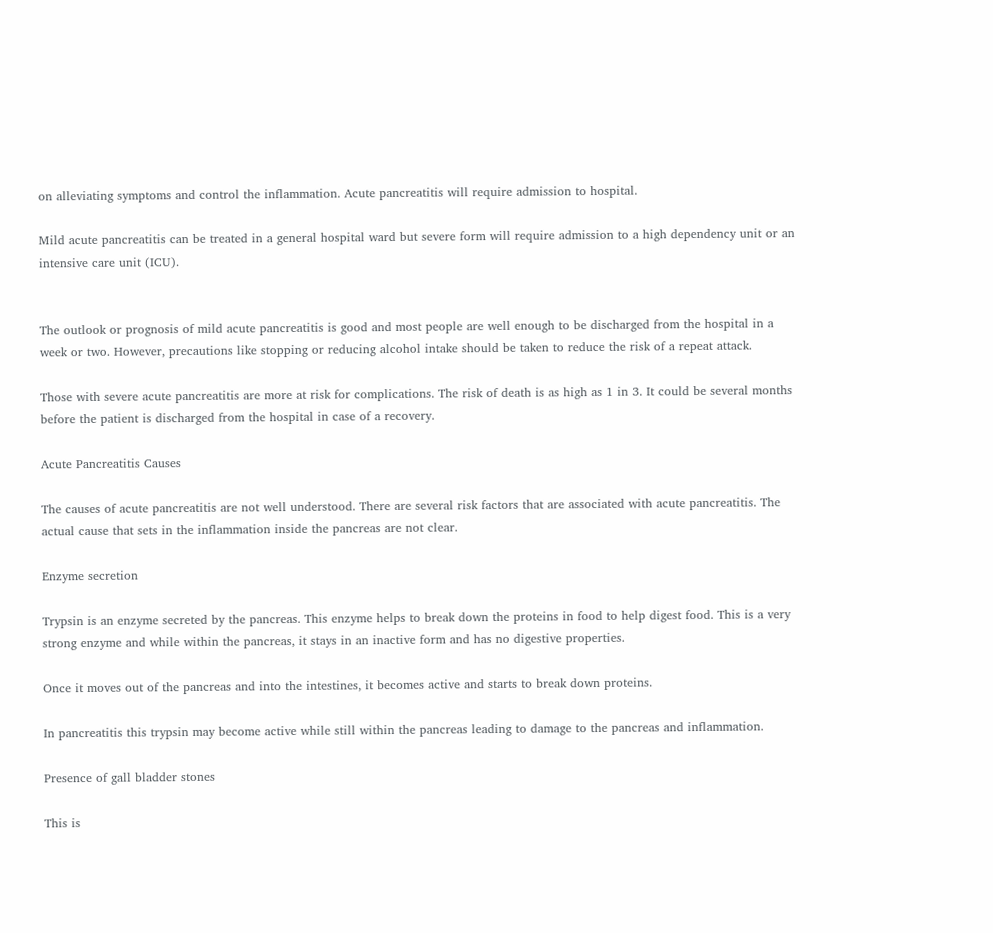on alleviating symptoms and control the inflammation. Acute pancreatitis will require admission to hospital.

Mild acute pancreatitis can be treated in a general hospital ward but severe form will require admission to a high dependency unit or an intensive care unit (ICU).


The outlook or prognosis of mild acute pancreatitis is good and most people are well enough to be discharged from the hospital in a week or two. However, precautions like stopping or reducing alcohol intake should be taken to reduce the risk of a repeat attack.

Those with severe acute pancreatitis are more at risk for complications. The risk of death is as high as 1 in 3. It could be several months before the patient is discharged from the hospital in case of a recovery.

Acute Pancreatitis Causes

The causes of acute pancreatitis are not well understood. There are several risk factors that are associated with acute pancreatitis. The actual cause that sets in the inflammation inside the pancreas are not clear.

Enzyme secretion

Trypsin is an enzyme secreted by the pancreas. This enzyme helps to break down the proteins in food to help digest food. This is a very strong enzyme and while within the pancreas, it stays in an inactive form and has no digestive properties.

Once it moves out of the pancreas and into the intestines, it becomes active and starts to break down proteins.

In pancreatitis this trypsin may become active while still within the pancreas leading to damage to the pancreas and inflammation.

Presence of gall bladder stones

This is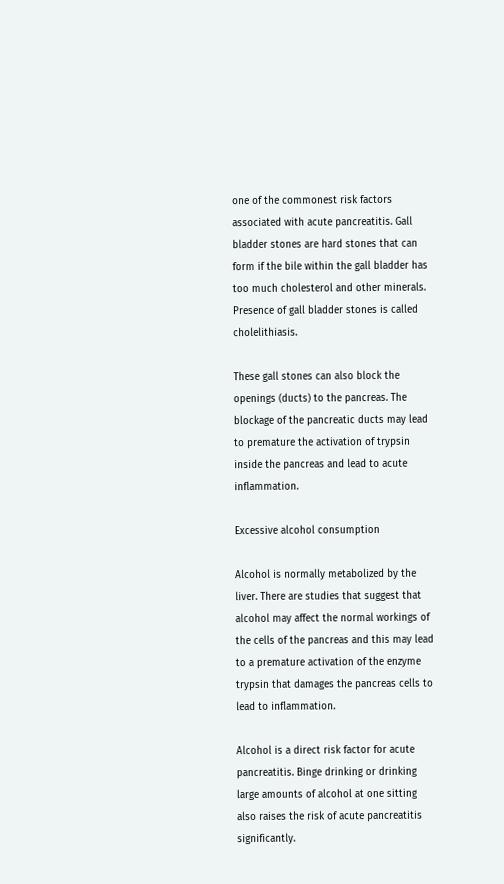one of the commonest risk factors associated with acute pancreatitis. Gall bladder stones are hard stones that can form if the bile within the gall bladder has too much cholesterol and other minerals. Presence of gall bladder stones is called cholelithiasis.

These gall stones can also block the openings (ducts) to the pancreas. The blockage of the pancreatic ducts may lead to premature the activation of trypsin inside the pancreas and lead to acute inflammation.

Excessive alcohol consumption

Alcohol is normally metabolized by the liver. There are studies that suggest that alcohol may affect the normal workings of the cells of the pancreas and this may lead to a premature activation of the enzyme trypsin that damages the pancreas cells to lead to inflammation.

Alcohol is a direct risk factor for acute pancreatitis. Binge drinking or drinking large amounts of alcohol at one sitting also raises the risk of acute pancreatitis significantly.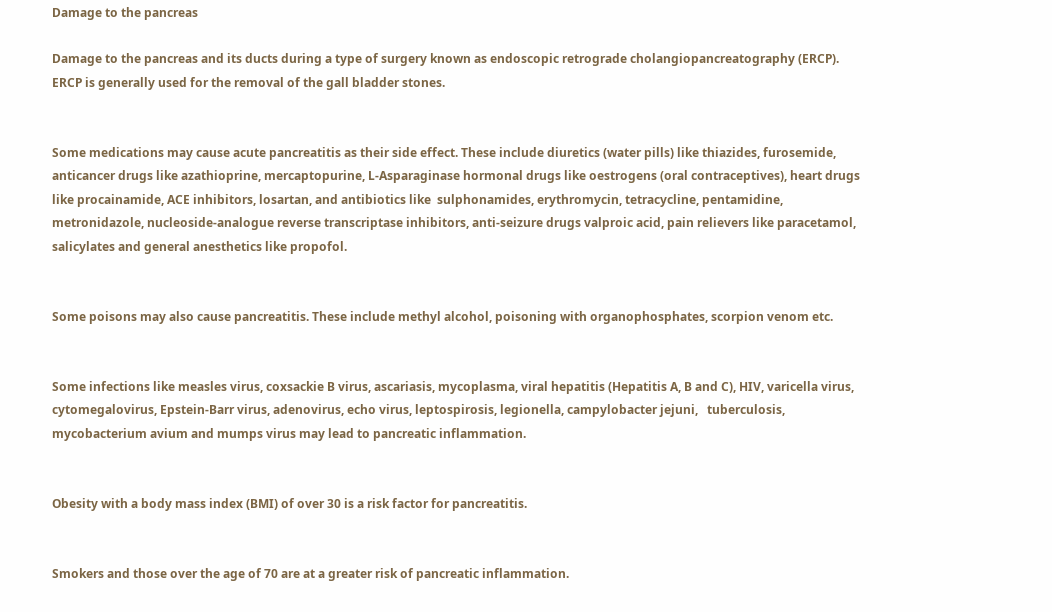Damage to the pancreas

Damage to the pancreas and its ducts during a type of surgery known as endoscopic retrograde cholangiopancreatography (ERCP). ERCP is generally used for the removal of the gall bladder stones.


Some medications may cause acute pancreatitis as their side effect. These include diuretics (water pills) like thiazides, furosemide, anticancer drugs like azathioprine, mercaptopurine, L-Asparaginase hormonal drugs like oestrogens (oral contraceptives), heart drugs like procainamide, ACE inhibitors, losartan, and antibiotics like  sulphonamides, erythromycin, tetracycline, pentamidine, metronidazole, nucleoside-analogue reverse transcriptase inhibitors, anti-seizure drugs valproic acid, pain relievers like paracetamol, salicylates and general anesthetics like propofol.


Some poisons may also cause pancreatitis. These include methyl alcohol, poisoning with organophosphates, scorpion venom etc.


Some infections like measles virus, coxsackie B virus, ascariasis, mycoplasma, viral hepatitis (Hepatitis A, B and C), HIV, varicella virus, cytomegalovirus, Epstein-Barr virus, adenovirus, echo virus, leptospirosis, legionella, campylobacter jejuni,   tuberculosis, mycobacterium avium and mumps virus may lead to pancreatic inflammation.


Obesity with a body mass index (BMI) of over 30 is a risk factor for pancreatitis.


Smokers and those over the age of 70 are at a greater risk of pancreatic inflammation.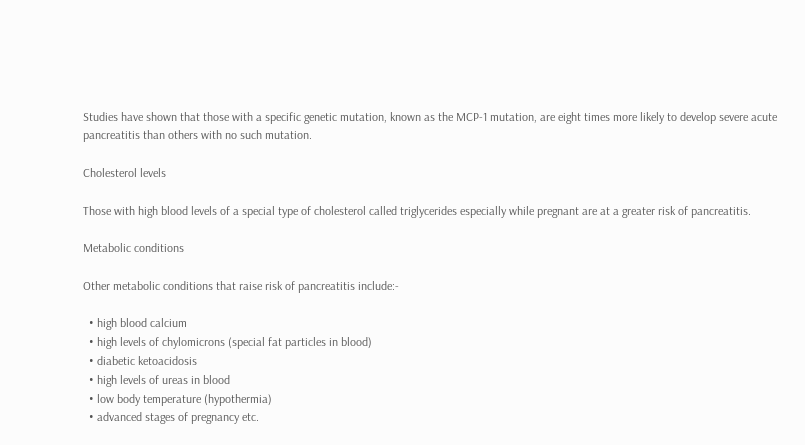Studies have shown that those with a specific genetic mutation, known as the MCP-1 mutation, are eight times more likely to develop severe acute pancreatitis than others with no such mutation.

Cholesterol levels

Those with high blood levels of a special type of cholesterol called triglycerides especially while pregnant are at a greater risk of pancreatitis.

Metabolic conditions

Other metabolic conditions that raise risk of pancreatitis include:-

  • high blood calcium
  • high levels of chylomicrons (special fat particles in blood)
  • diabetic ketoacidosis
  • high levels of ureas in blood
  • low body temperature (hypothermia)
  • advanced stages of pregnancy etc.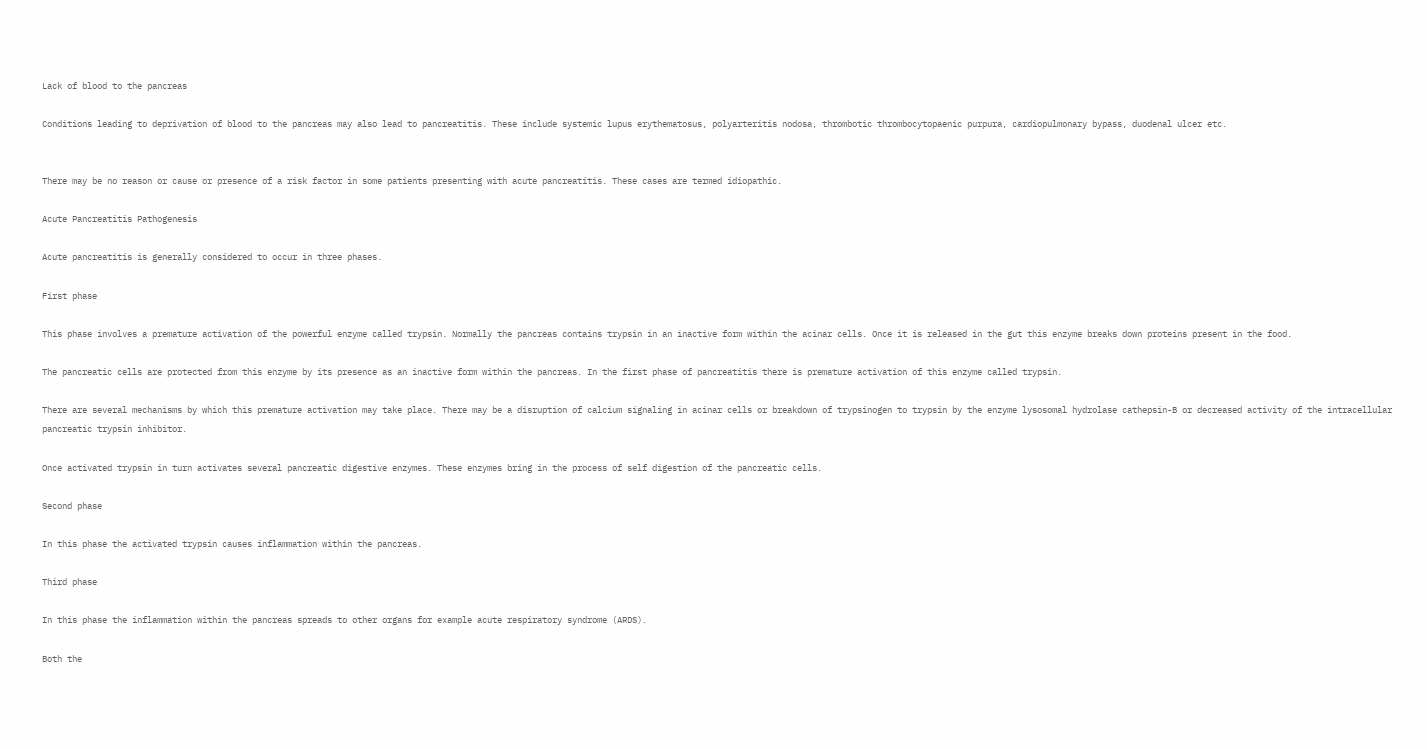Lack of blood to the pancreas

Conditions leading to deprivation of blood to the pancreas may also lead to pancreatitis. These include systemic lupus erythematosus, polyarteritis nodosa, thrombotic thrombocytopaenic purpura, cardiopulmonary bypass, duodenal ulcer etc.


There may be no reason or cause or presence of a risk factor in some patients presenting with acute pancreatitis. These cases are termed idiopathic.

Acute Pancreatitis Pathogenesis

Acute pancreatitis is generally considered to occur in three phases.

First phase

This phase involves a premature activation of the powerful enzyme called trypsin. Normally the pancreas contains trypsin in an inactive form within the acinar cells. Once it is released in the gut this enzyme breaks down proteins present in the food.

The pancreatic cells are protected from this enzyme by its presence as an inactive form within the pancreas. In the first phase of pancreatitis there is premature activation of this enzyme called trypsin.

There are several mechanisms by which this premature activation may take place. There may be a disruption of calcium signaling in acinar cells or breakdown of trypsinogen to trypsin by the enzyme lysosomal hydrolase cathepsin-B or decreased activity of the intracellular pancreatic trypsin inhibitor.

Once activated trypsin in turn activates several pancreatic digestive enzymes. These enzymes bring in the process of self digestion of the pancreatic cells.

Second phase

In this phase the activated trypsin causes inflammation within the pancreas.

Third phase

In this phase the inflammation within the pancreas spreads to other organs for example acute respiratory syndrome (ARDS).

Both the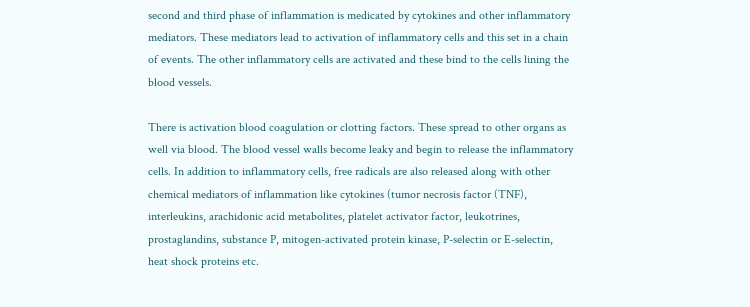second and third phase of inflammation is medicated by cytokines and other inflammatory mediators. These mediators lead to activation of inflammatory cells and this set in a chain of events. The other inflammatory cells are activated and these bind to the cells lining the blood vessels.

There is activation blood coagulation or clotting factors. These spread to other organs as well via blood. The blood vessel walls become leaky and begin to release the inflammatory cells. In addition to inflammatory cells, free radicals are also released along with other chemical mediators of inflammation like cytokines (tumor necrosis factor (TNF), interleukins, arachidonic acid metabolites, platelet activator factor, leukotrines, prostaglandins, substance P, mitogen-activated protein kinase, P-selectin or E-selectin, heat shock proteins etc.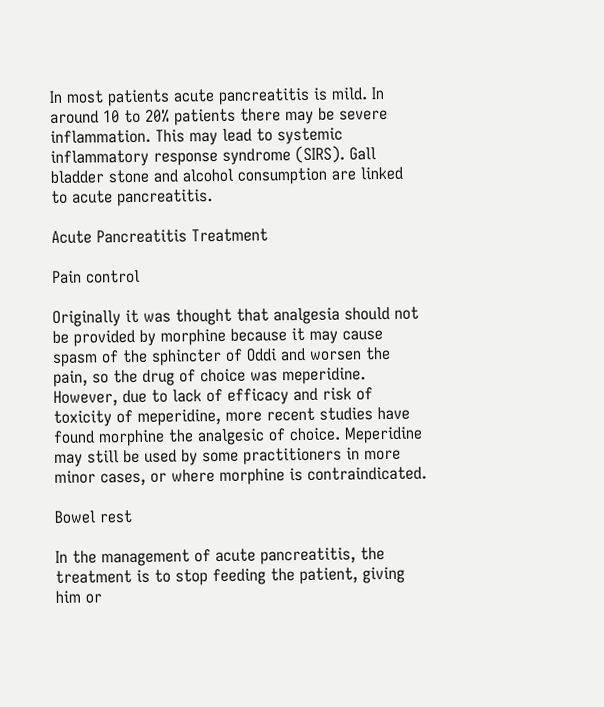In most patients acute pancreatitis is mild. In around 10 to 20% patients there may be severe inflammation. This may lead to systemic inflammatory response syndrome (SIRS). Gall bladder stone and alcohol consumption are linked to acute pancreatitis.

Acute Pancreatitis Treatment

Pain control

Originally it was thought that analgesia should not be provided by morphine because it may cause spasm of the sphincter of Oddi and worsen the pain, so the drug of choice was meperidine. However, due to lack of efficacy and risk of toxicity of meperidine, more recent studies have found morphine the analgesic of choice. Meperidine may still be used by some practitioners in more minor cases, or where morphine is contraindicated.

Bowel rest

In the management of acute pancreatitis, the treatment is to stop feeding the patient, giving him or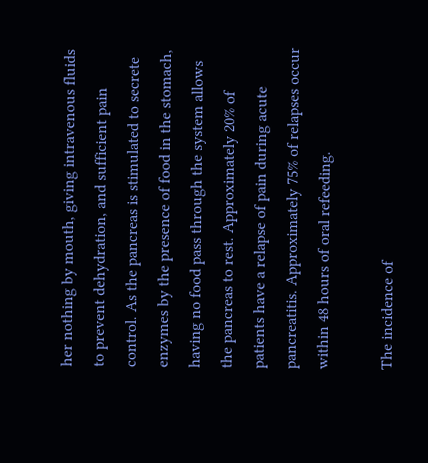her nothing by mouth, giving intravenous fluids to prevent dehydration, and sufficient pain control. As the pancreas is stimulated to secrete enzymes by the presence of food in the stomach, having no food pass through the system allows the pancreas to rest. Approximately 20% of patients have a relapse of pain during acute pancreatitis. Approximately 75% of relapses occur within 48 hours of oral refeeding.

The incidence of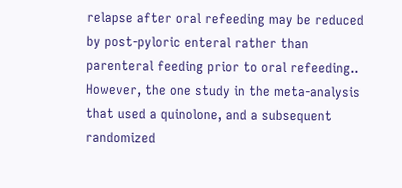relapse after oral refeeding may be reduced by post-pyloric enteral rather than parenteral feeding prior to oral refeeding.. However, the one study in the meta-analysis that used a quinolone, and a subsequent randomized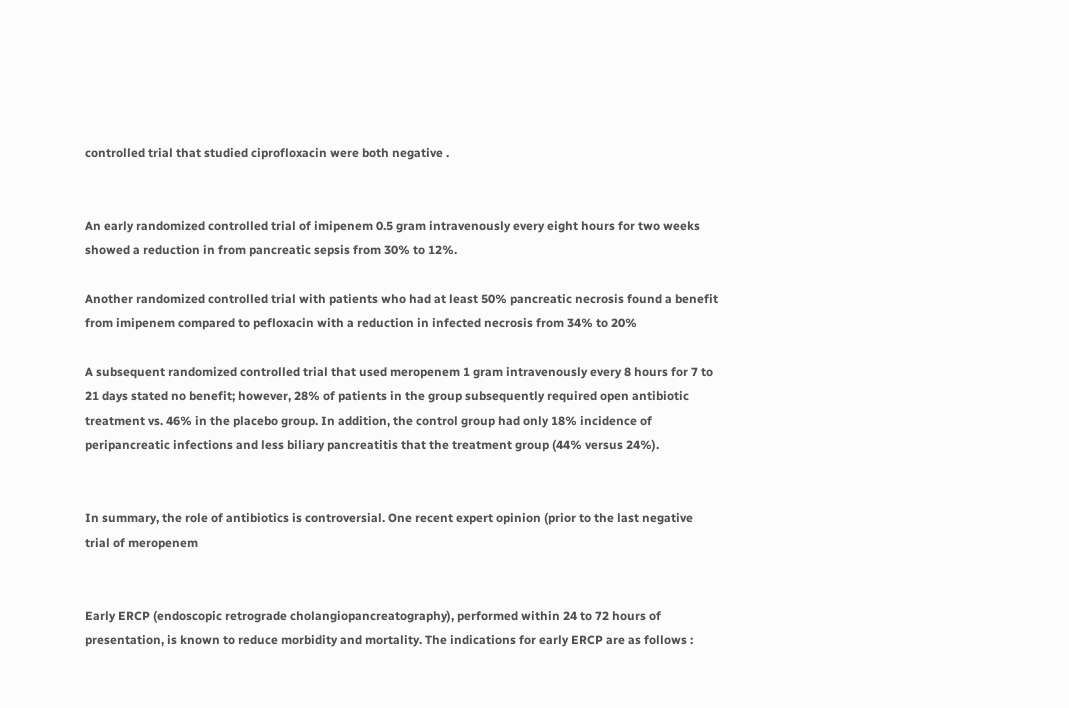controlled trial that studied ciprofloxacin were both negative .


An early randomized controlled trial of imipenem 0.5 gram intravenously every eight hours for two weeks showed a reduction in from pancreatic sepsis from 30% to 12%.

Another randomized controlled trial with patients who had at least 50% pancreatic necrosis found a benefit from imipenem compared to pefloxacin with a reduction in infected necrosis from 34% to 20%

A subsequent randomized controlled trial that used meropenem 1 gram intravenously every 8 hours for 7 to 21 days stated no benefit; however, 28% of patients in the group subsequently required open antibiotic treatment vs. 46% in the placebo group. In addition, the control group had only 18% incidence of peripancreatic infections and less biliary pancreatitis that the treatment group (44% versus 24%).


In summary, the role of antibiotics is controversial. One recent expert opinion (prior to the last negative trial of meropenem


Early ERCP (endoscopic retrograde cholangiopancreatography), performed within 24 to 72 hours of presentation, is known to reduce morbidity and mortality. The indications for early ERCP are as follows :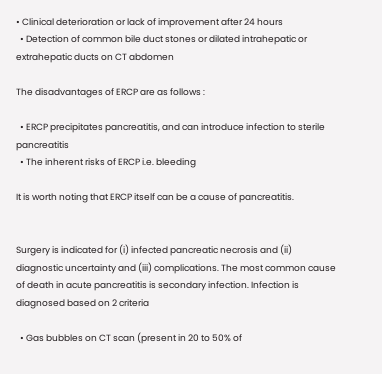• Clinical deterioration or lack of improvement after 24 hours
  • Detection of common bile duct stones or dilated intrahepatic or extrahepatic ducts on CT abdomen

The disadvantages of ERCP are as follows :

  • ERCP precipitates pancreatitis, and can introduce infection to sterile pancreatitis
  • The inherent risks of ERCP i.e. bleeding

It is worth noting that ERCP itself can be a cause of pancreatitis.


Surgery is indicated for (i) infected pancreatic necrosis and (ii) diagnostic uncertainty and (iii) complications. The most common cause of death in acute pancreatitis is secondary infection. Infection is diagnosed based on 2 criteria

  • Gas bubbles on CT scan (present in 20 to 50% of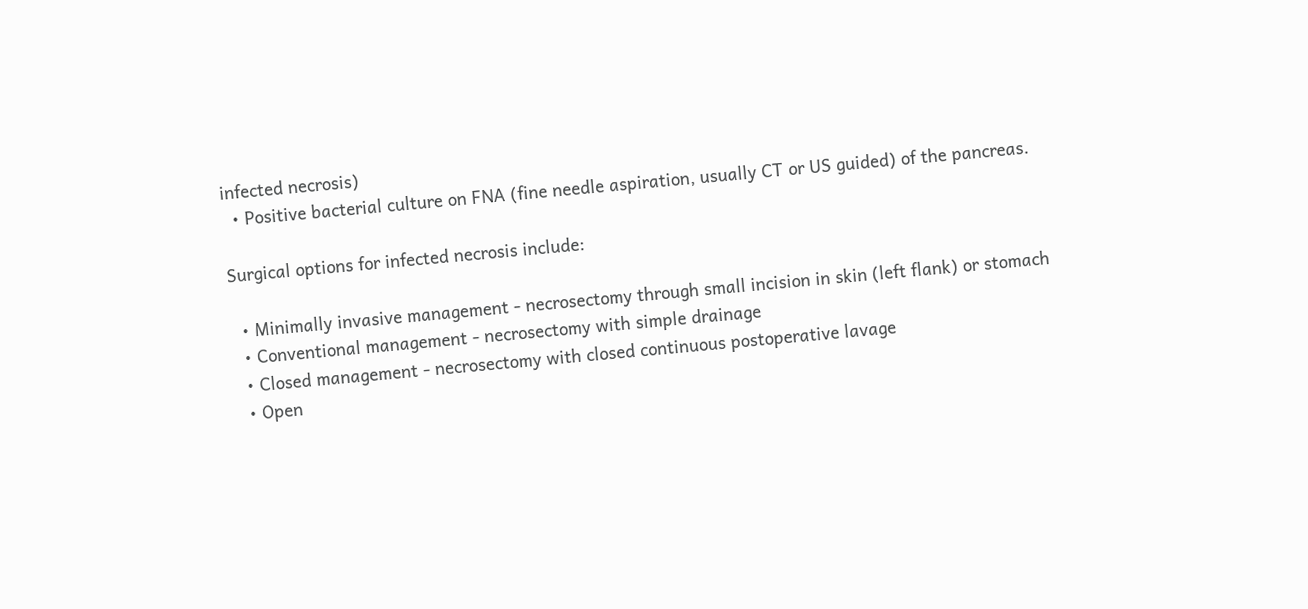infected necrosis)
  • Positive bacterial culture on FNA (fine needle aspiration, usually CT or US guided) of the pancreas.

Surgical options for infected necrosis include:

  • Minimally invasive management - necrosectomy through small incision in skin (left flank) or stomach
  • Conventional management - necrosectomy with simple drainage
  • Closed management - necrosectomy with closed continuous postoperative lavage
  • Open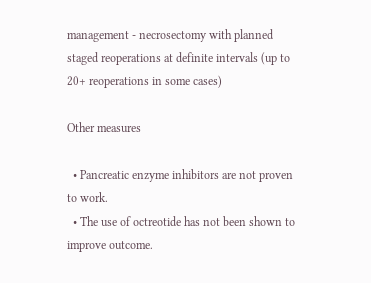management - necrosectomy with planned staged reoperations at definite intervals (up to 20+ reoperations in some cases)

Other measures

  • Pancreatic enzyme inhibitors are not proven to work.
  • The use of octreotide has not been shown to improve outcome.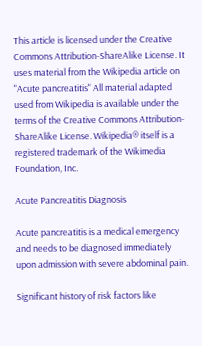This article is licensed under the Creative Commons Attribution-ShareAlike License. It uses material from the Wikipedia article on "Acute pancreatitis" All material adapted used from Wikipedia is available under the terms of the Creative Commons Attribution-ShareAlike License. Wikipedia® itself is a registered trademark of the Wikimedia Foundation, Inc.

Acute Pancreatitis Diagnosis

Acute pancreatitis is a medical emergency and needs to be diagnosed immediately upon admission with severe abdominal pain.

Significant history of risk factors like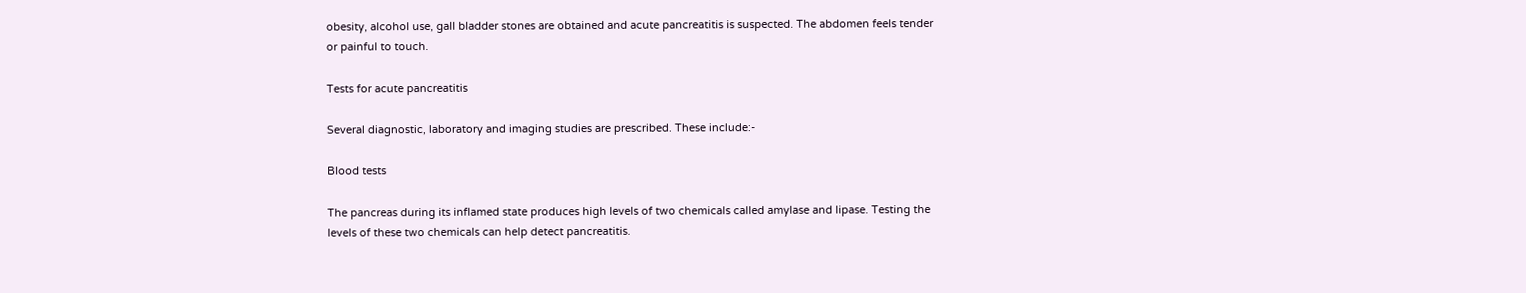obesity, alcohol use, gall bladder stones are obtained and acute pancreatitis is suspected. The abdomen feels tender or painful to touch.

Tests for acute pancreatitis

Several diagnostic, laboratory and imaging studies are prescribed. These include:-

Blood tests

The pancreas during its inflamed state produces high levels of two chemicals called amylase and lipase. Testing the levels of these two chemicals can help detect pancreatitis.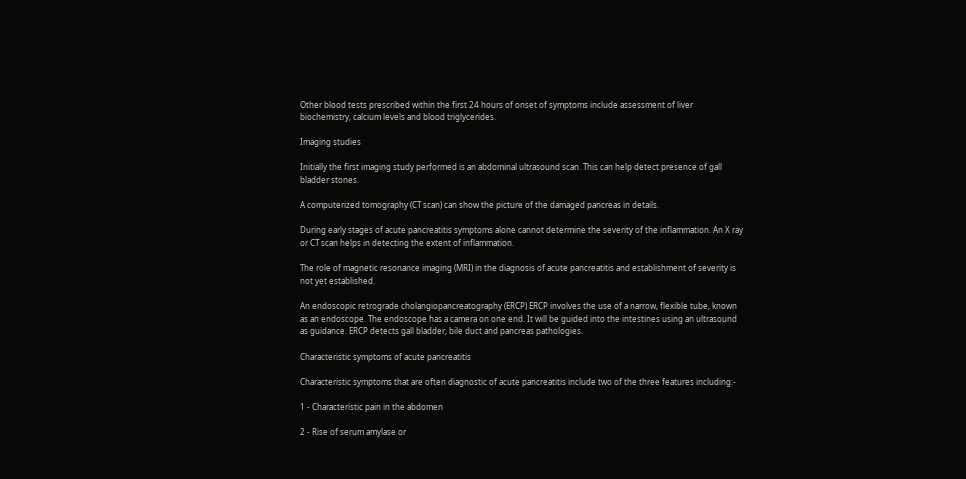Other blood tests prescribed within the first 24 hours of onset of symptoms include assessment of liver biochemistry, calcium levels and blood triglycerides.

Imaging studies

Initially the first imaging study performed is an abdominal ultrasound scan. This can help detect presence of gall bladder stones.

A computerized tomography (CT scan) can show the picture of the damaged pancreas in details.

During early stages of acute pancreatitis symptoms alone cannot determine the severity of the inflammation. An X ray or CT scan helps in detecting the extent of inflammation.

The role of magnetic resonance imaging (MRI) in the diagnosis of acute pancreatitis and establishment of severity is not yet established.

An endoscopic retrograde cholangiopancreatography (ERCP) ERCP involves the use of a narrow, flexible tube, known as an endoscope. The endoscope has a camera on one end. It will be guided into the intestines using an ultrasound as guidance. ERCP detects gall bladder, bile duct and pancreas pathologies.

Characteristic symptoms of acute pancreatitis

Characteristic symptoms that are often diagnostic of acute pancreatitis include two of the three features including:-

1 - Characteristic pain in the abdomen

2 - Rise of serum amylase or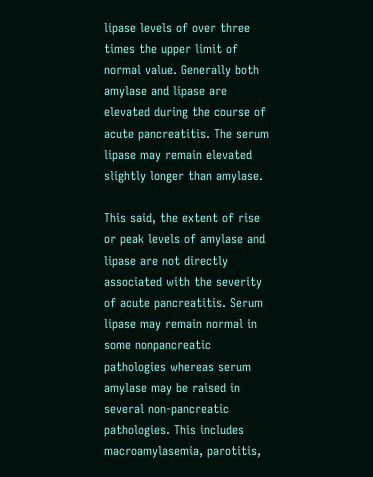lipase levels of over three times the upper limit of normal value. Generally both amylase and lipase are elevated during the course of acute pancreatitis. The serum lipase may remain elevated slightly longer than amylase.

This said, the extent of rise or peak levels of amylase and lipase are not directly associated with the severity of acute pancreatitis. Serum lipase may remain normal in some nonpancreatic pathologies whereas serum amylase may be raised in several non-pancreatic pathologies. This includes macroamylasemia, parotitis,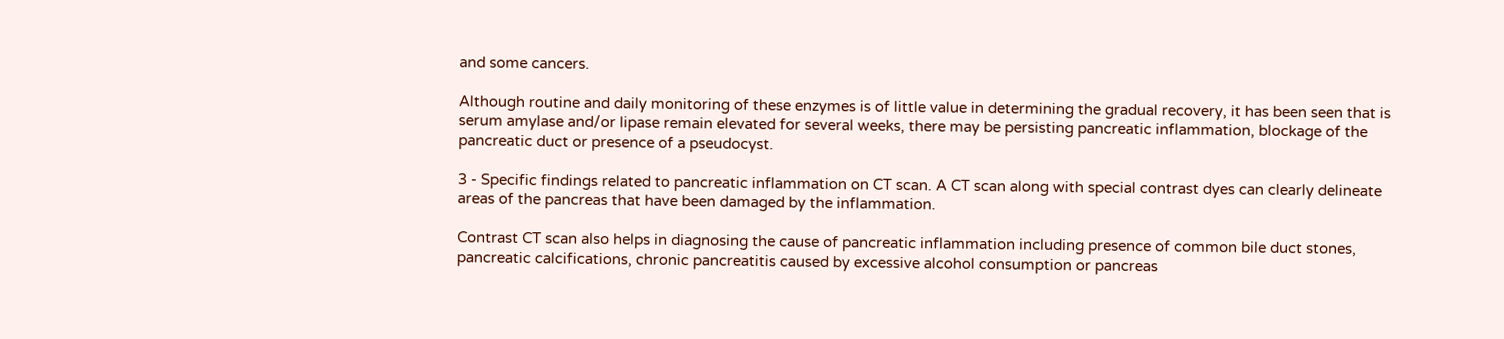and some cancers.

Although routine and daily monitoring of these enzymes is of little value in determining the gradual recovery, it has been seen that is serum amylase and/or lipase remain elevated for several weeks, there may be persisting pancreatic inflammation, blockage of the pancreatic duct or presence of a pseudocyst.

3 - Specific findings related to pancreatic inflammation on CT scan. A CT scan along with special contrast dyes can clearly delineate areas of the pancreas that have been damaged by the inflammation.

Contrast CT scan also helps in diagnosing the cause of pancreatic inflammation including presence of common bile duct stones, pancreatic calcifications, chronic pancreatitis caused by excessive alcohol consumption or pancreas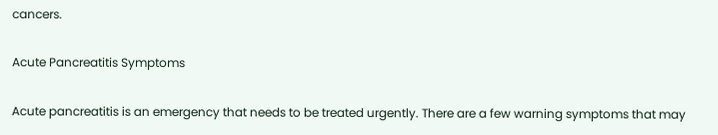cancers.

Acute Pancreatitis Symptoms

Acute pancreatitis is an emergency that needs to be treated urgently. There are a few warning symptoms that may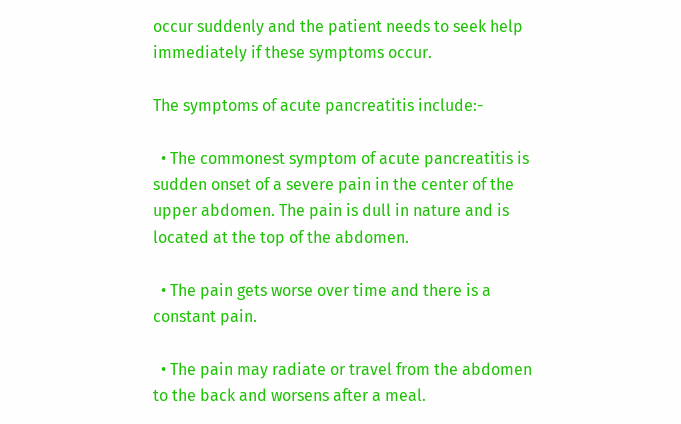occur suddenly and the patient needs to seek help immediately if these symptoms occur.

The symptoms of acute pancreatitis include:-

  • The commonest symptom of acute pancreatitis is sudden onset of a severe pain in the center of the upper abdomen. The pain is dull in nature and is located at the top of the abdomen.

  • The pain gets worse over time and there is a constant pain.

  • The pain may radiate or travel from the abdomen to the back and worsens after a meal.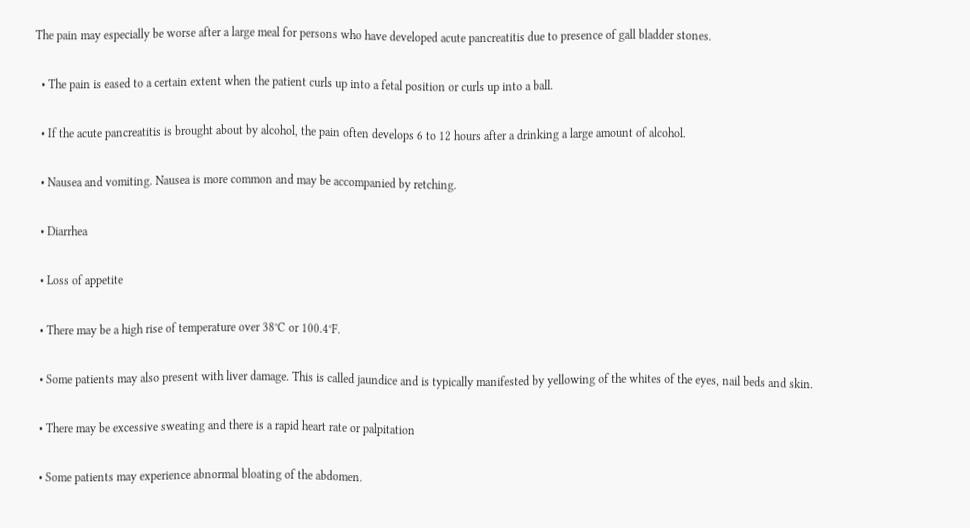The pain may especially be worse after a large meal for persons who have developed acute pancreatitis due to presence of gall bladder stones.

  • The pain is eased to a certain extent when the patient curls up into a fetal position or curls up into a ball.

  • If the acute pancreatitis is brought about by alcohol, the pain often develops 6 to 12 hours after a drinking a large amount of alcohol.

  • Nausea and vomiting. Nausea is more common and may be accompanied by retching.

  • Diarrhea

  • Loss of appetite

  • There may be a high rise of temperature over 38°C or 100.4°F.

  • Some patients may also present with liver damage. This is called jaundice and is typically manifested by yellowing of the whites of the eyes, nail beds and skin.

  • There may be excessive sweating and there is a rapid heart rate or palpitation

  • Some patients may experience abnormal bloating of the abdomen.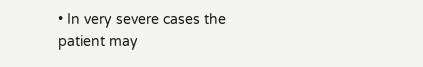• In very severe cases the patient may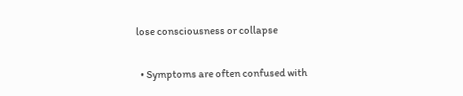lose consciousness or collapse

  • Symptoms are often confused with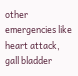other emergencies like heart attack, gall bladder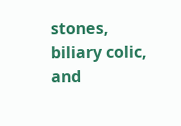stones, biliary colic, and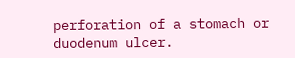perforation of a stomach or duodenum ulcer.